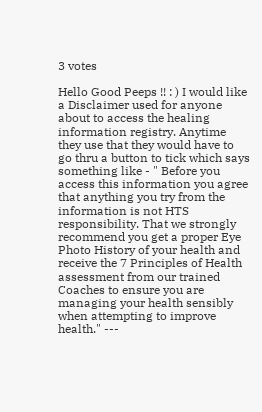3 votes

Hello Good Peeps !! : ) I would like a Disclaimer used for anyone about to access the healing information registry. Anytime they use that they would have to go thru a button to tick which says something like - " Before you access this information you agree that anything you try from the information is not HTS responsibility. That we strongly recommend you get a proper Eye Photo History of your health and receive the 7 Principles of Health assessment from our trained Coaches to ensure you are managing your health sensibly when attempting to improve health." ---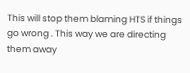This will stop them blaming HTS if things go wrong . This way we are directing them away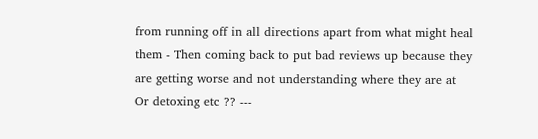from running off in all directions apart from what might heal them - Then coming back to put bad reviews up because they are getting worse and not understanding where they are at Or detoxing etc ?? ---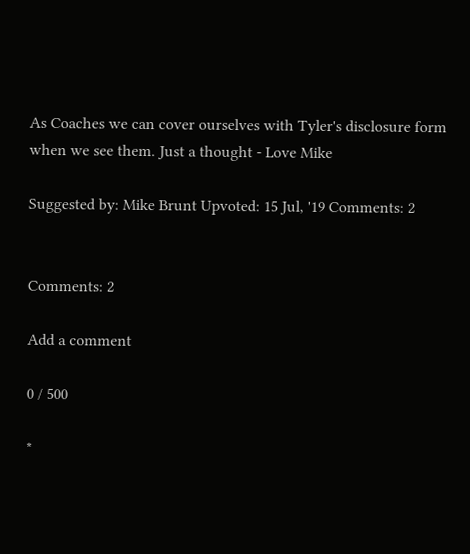As Coaches we can cover ourselves with Tyler's disclosure form when we see them. Just a thought - Love Mike

Suggested by: Mike Brunt Upvoted: 15 Jul, '19 Comments: 2


Comments: 2

Add a comment

0 / 500

*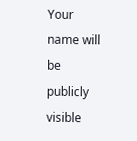Your name will be publicly visible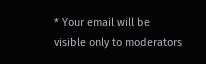* Your email will be visible only to moderators